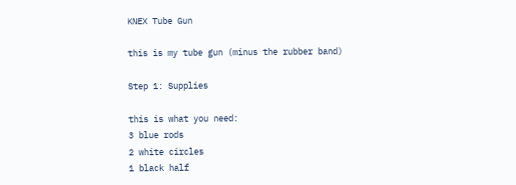KNEX Tube Gun

this is my tube gun (minus the rubber band)

Step 1: Supplies

this is what you need:
3 blue rods
2 white circles
1 black half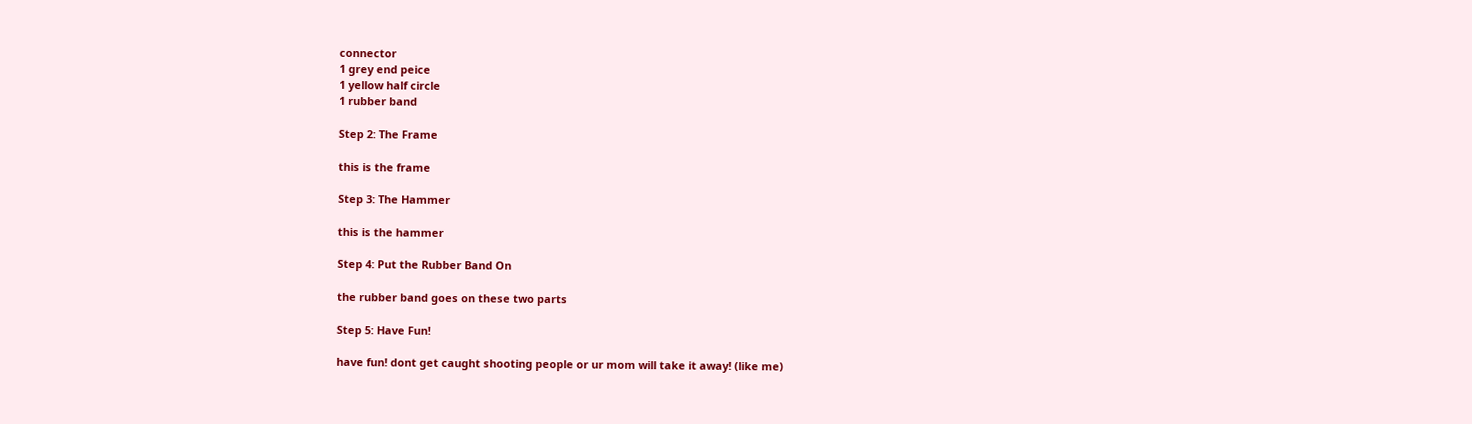connector
1 grey end peice
1 yellow half circle
1 rubber band

Step 2: The Frame

this is the frame

Step 3: The Hammer

this is the hammer

Step 4: Put the Rubber Band On

the rubber band goes on these two parts

Step 5: Have Fun!

have fun! dont get caught shooting people or ur mom will take it away! (like me)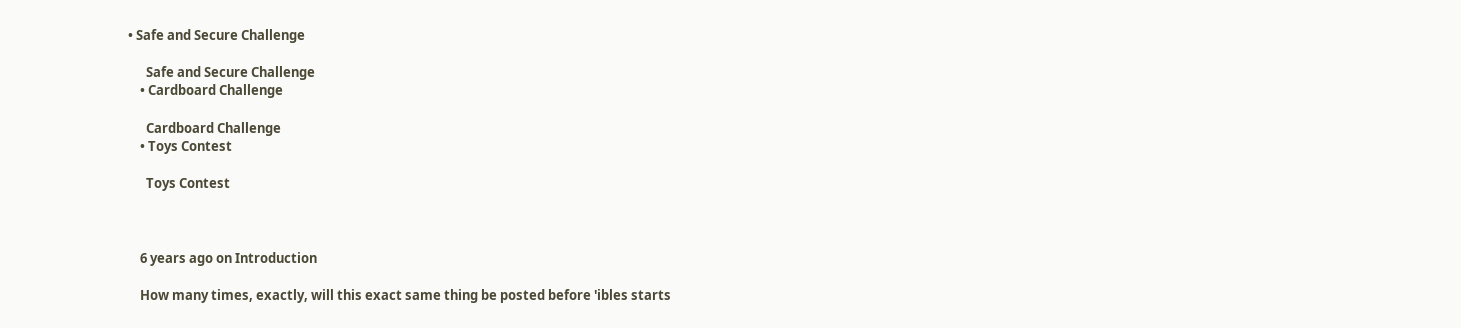• Safe and Secure Challenge

      Safe and Secure Challenge
    • Cardboard Challenge

      Cardboard Challenge
    • Toys Contest

      Toys Contest



    6 years ago on Introduction

    How many times, exactly, will this exact same thing be posted before 'ibles starts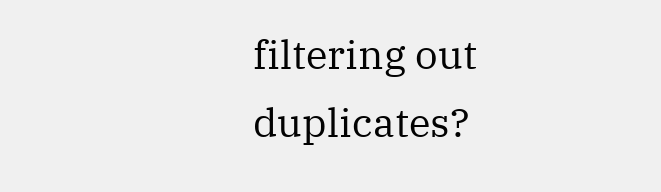filtering out duplicates?